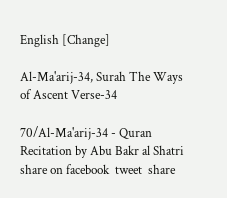English [Change]

Al-Ma'arij-34, Surah The Ways of Ascent Verse-34

70/Al-Ma'arij-34 - Quran Recitation by Abu Bakr al Shatri
share on facebook  tweet  share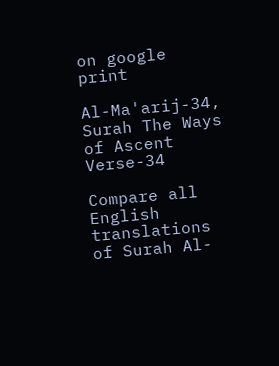on google  print

Al-Ma'arij-34, Surah The Ways of Ascent Verse-34

Compare all English translations of Surah Al-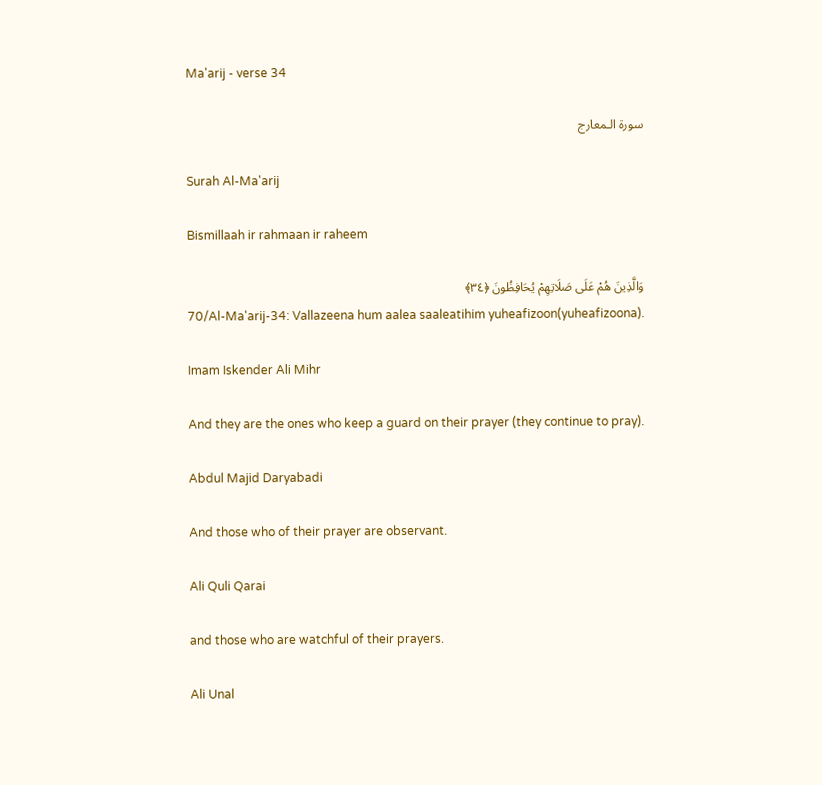Ma'arij - verse 34

سورة الـمعارج

Surah Al-Ma'arij

Bismillaah ir rahmaan ir raheem

وَالَّذِينَ هُمْ عَلَى صَلَاتِهِمْ يُحَافِظُونَ ﴿٣٤﴾
70/Al-Ma'arij-34: Vallazeena hum aalea saaleatihim yuheafizoon(yuheafizoona).

Imam Iskender Ali Mihr

And they are the ones who keep a guard on their prayer (they continue to pray).

Abdul Majid Daryabadi

And those who of their prayer are observant.

Ali Quli Qarai

and those who are watchful of their prayers.

Ali Unal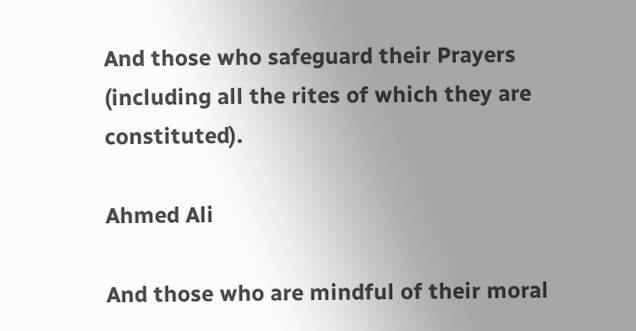And those who safeguard their Prayers (including all the rites of which they are constituted).

Ahmed Ali

And those who are mindful of their moral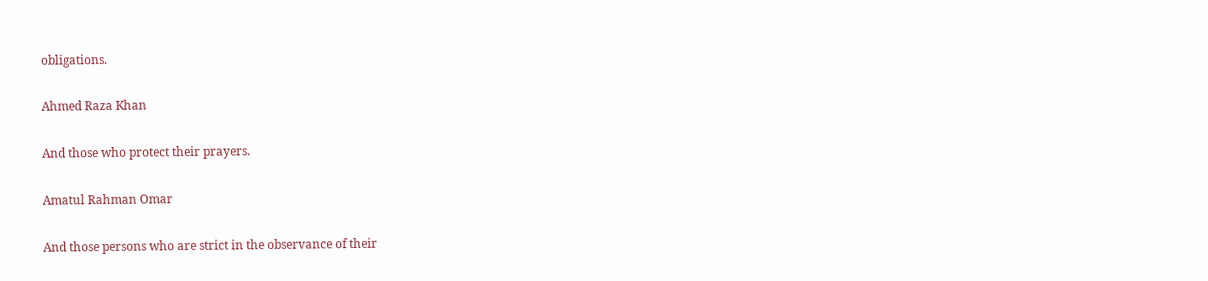obligations.

Ahmed Raza Khan

And those who protect their prayers.

Amatul Rahman Omar

And those persons who are strict in the observance of their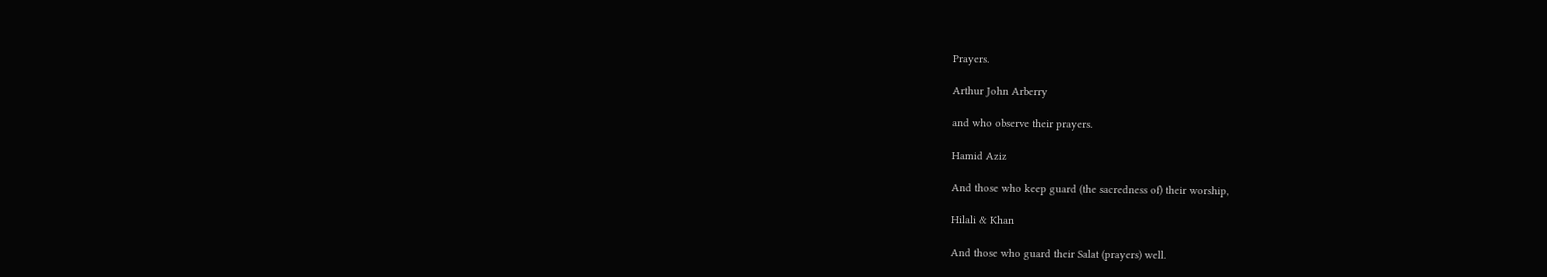Prayers.

Arthur John Arberry

and who observe their prayers.

Hamid Aziz

And those who keep guard (the sacredness of) their worship,

Hilali & Khan

And those who guard their Salat (prayers) well.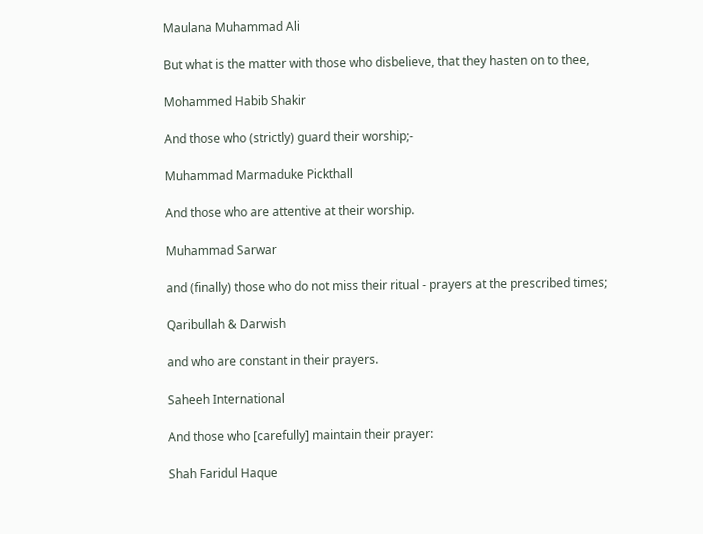Maulana Muhammad Ali

But what is the matter with those who disbelieve, that they hasten on to thee,

Mohammed Habib Shakir

And those who (strictly) guard their worship;-

Muhammad Marmaduke Pickthall

And those who are attentive at their worship.

Muhammad Sarwar

and (finally) those who do not miss their ritual - prayers at the prescribed times;

Qaribullah & Darwish

and who are constant in their prayers.

Saheeh International

And those who [carefully] maintain their prayer:

Shah Faridul Haque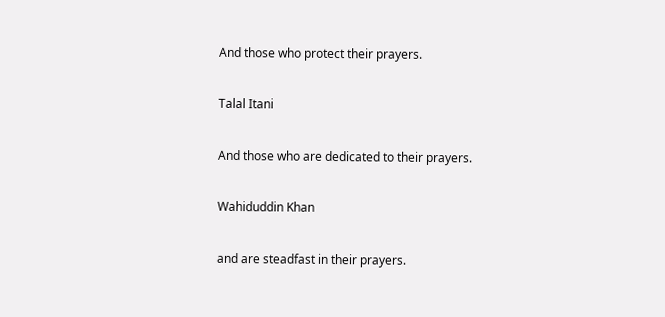And those who protect their prayers.

Talal Itani

And those who are dedicated to their prayers.

Wahiduddin Khan

and are steadfast in their prayers.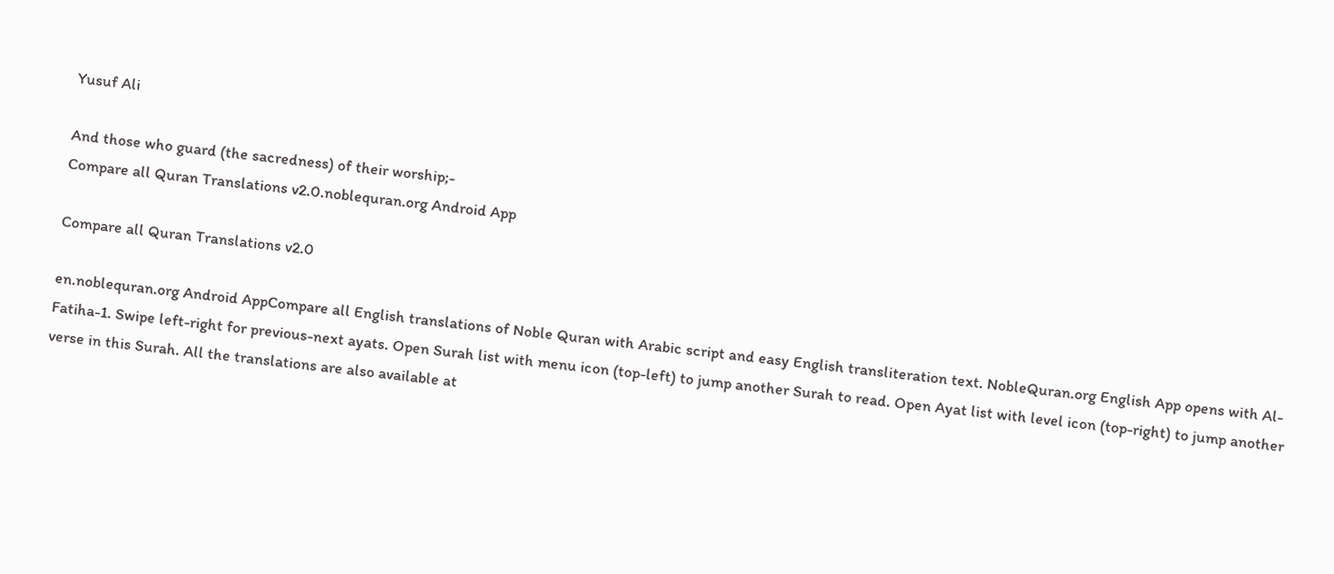Yusuf Ali

And those who guard (the sacredness) of their worship;-
Compare all Quran Translations v2.0.noblequran.org Android App

Compare all Quran Translations v2.0

en.noblequran.org Android AppCompare all English translations of Noble Quran with Arabic script and easy English transliteration text. NobleQuran.org English App opens with Al-Fatiha-1. Swipe left-right for previous-next ayats. Open Surah list with menu icon (top-left) to jump another Surah to read. Open Ayat list with level icon (top-right) to jump another verse in this Surah. All the translations are also available at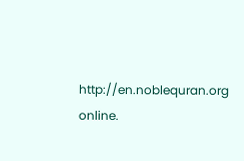http://en.noblequran.org online.